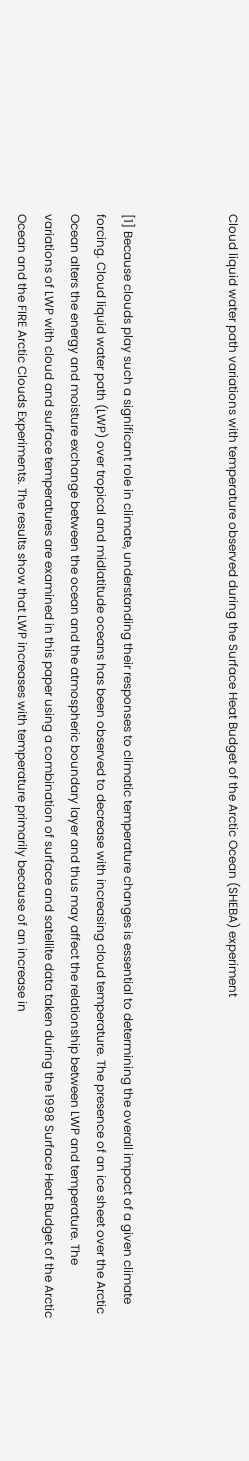Cloud liquid water path variations with temperature observed during the Surface Heat Budget of the Arctic Ocean (SHEBA) experiment



[1] Because clouds play such a significant role in climate, understanding their responses to climatic temperature changes is essential to determining the overall impact of a given climate forcing. Cloud liquid water path (LWP) over tropical and midlatitude oceans has been observed to decrease with increasing cloud temperature. The presence of an ice sheet over the Arctic Ocean alters the energy and moisture exchange between the ocean and the atmospheric boundary layer and thus may affect the relationship between LWP and temperature. The variations of LWP with cloud and surface temperatures are examined in this paper using a combination of surface and satellite data taken during the 1998 Surface Heat Budget of the Arctic Ocean and the FIRE Arctic Clouds Experiments. The results show that LWP increases with temperature primarily because of an increase in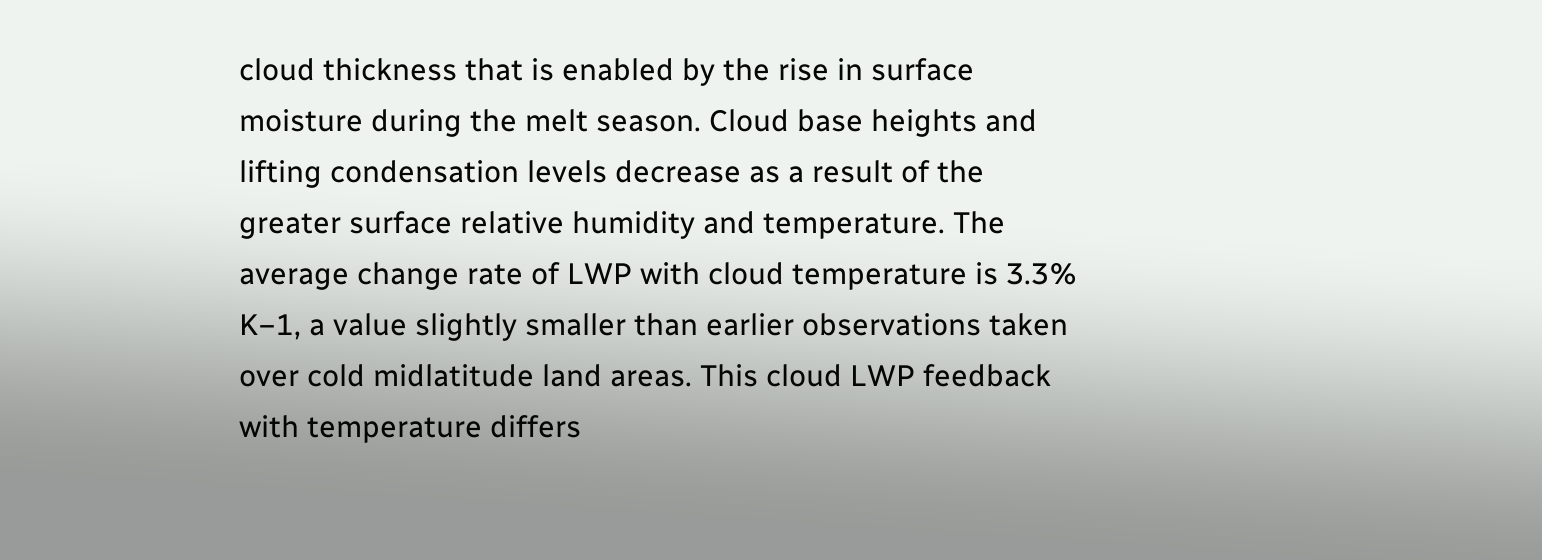cloud thickness that is enabled by the rise in surface moisture during the melt season. Cloud base heights and lifting condensation levels decrease as a result of the greater surface relative humidity and temperature. The average change rate of LWP with cloud temperature is 3.3% K−1, a value slightly smaller than earlier observations taken over cold midlatitude land areas. This cloud LWP feedback with temperature differs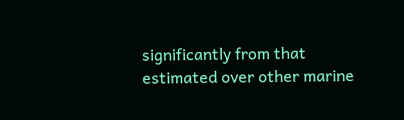significantly from that estimated over other marine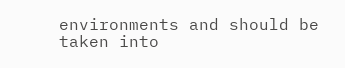environments and should be taken into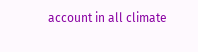account in all climate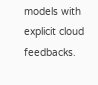models with explicit cloud feedbacks.